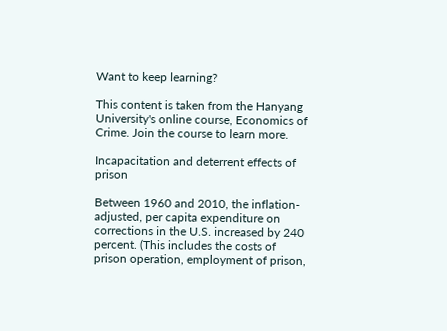Want to keep learning?

This content is taken from the Hanyang University's online course, Economics of Crime. Join the course to learn more.

Incapacitation and deterrent effects of prison

Between 1960 and 2010, the inflation-adjusted, per capita expenditure on corrections in the U.S. increased by 240 percent. (This includes the costs of prison operation, employment of prison,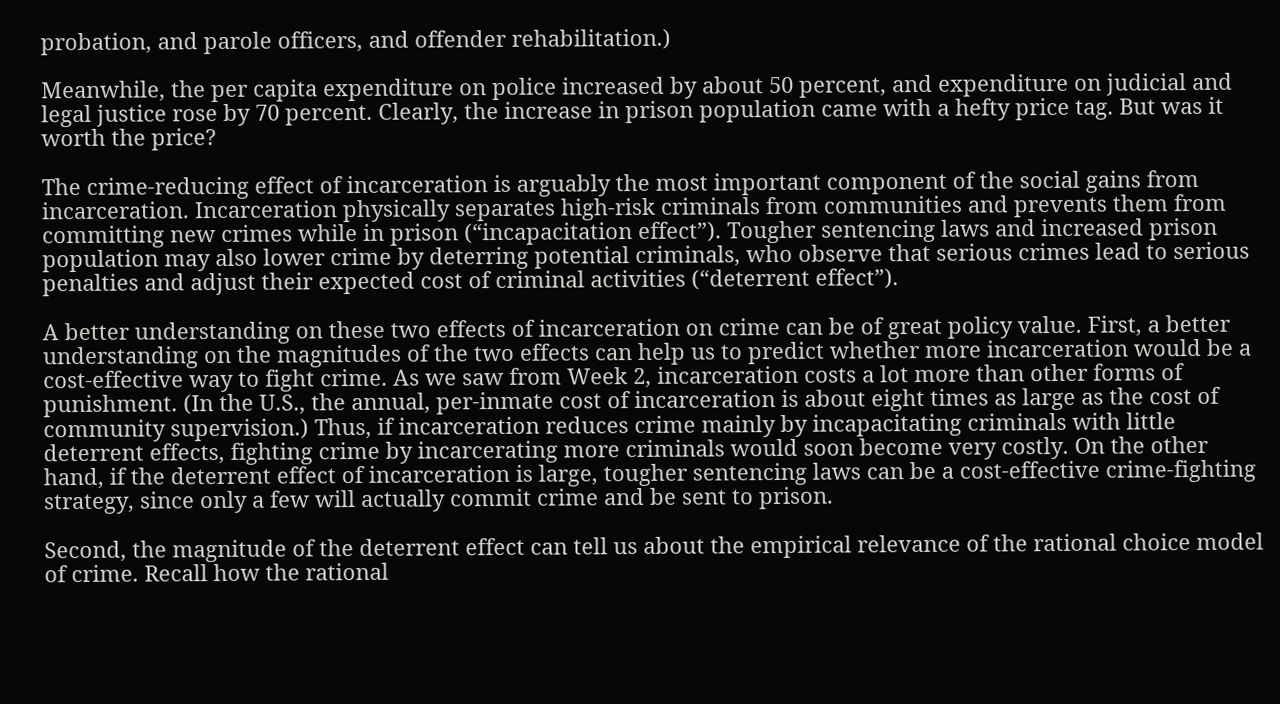probation, and parole officers, and offender rehabilitation.)

Meanwhile, the per capita expenditure on police increased by about 50 percent, and expenditure on judicial and legal justice rose by 70 percent. Clearly, the increase in prison population came with a hefty price tag. But was it worth the price?

The crime-reducing effect of incarceration is arguably the most important component of the social gains from incarceration. Incarceration physically separates high-risk criminals from communities and prevents them from committing new crimes while in prison (“incapacitation effect”). Tougher sentencing laws and increased prison population may also lower crime by deterring potential criminals, who observe that serious crimes lead to serious penalties and adjust their expected cost of criminal activities (“deterrent effect”).

A better understanding on these two effects of incarceration on crime can be of great policy value. First, a better understanding on the magnitudes of the two effects can help us to predict whether more incarceration would be a cost-effective way to fight crime. As we saw from Week 2, incarceration costs a lot more than other forms of punishment. (In the U.S., the annual, per-inmate cost of incarceration is about eight times as large as the cost of community supervision.) Thus, if incarceration reduces crime mainly by incapacitating criminals with little deterrent effects, fighting crime by incarcerating more criminals would soon become very costly. On the other hand, if the deterrent effect of incarceration is large, tougher sentencing laws can be a cost-effective crime-fighting strategy, since only a few will actually commit crime and be sent to prison.

Second, the magnitude of the deterrent effect can tell us about the empirical relevance of the rational choice model of crime. Recall how the rational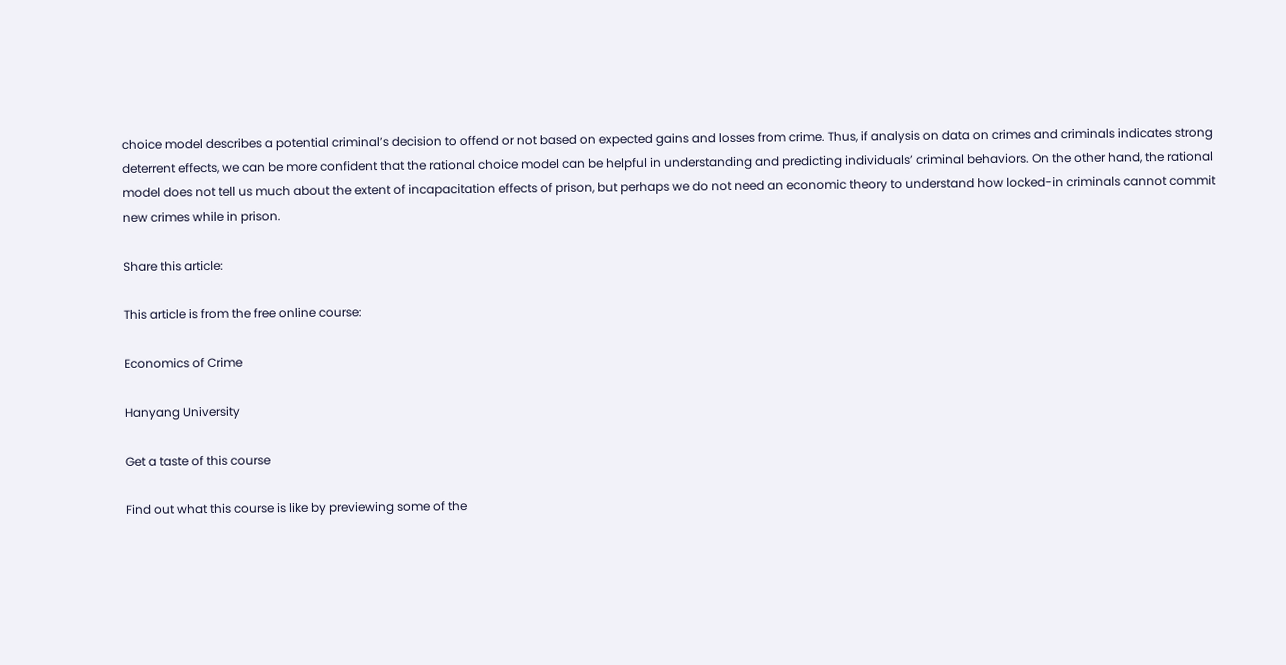choice model describes a potential criminal’s decision to offend or not based on expected gains and losses from crime. Thus, if analysis on data on crimes and criminals indicates strong deterrent effects, we can be more confident that the rational choice model can be helpful in understanding and predicting individuals’ criminal behaviors. On the other hand, the rational model does not tell us much about the extent of incapacitation effects of prison, but perhaps we do not need an economic theory to understand how locked-in criminals cannot commit new crimes while in prison.

Share this article:

This article is from the free online course:

Economics of Crime

Hanyang University

Get a taste of this course

Find out what this course is like by previewing some of the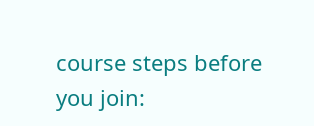course steps before you join: